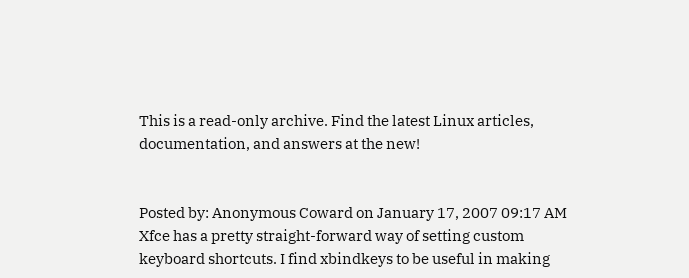This is a read-only archive. Find the latest Linux articles, documentation, and answers at the new!


Posted by: Anonymous Coward on January 17, 2007 09:17 AM
Xfce has a pretty straight-forward way of setting custom keyboard shortcuts. I find xbindkeys to be useful in making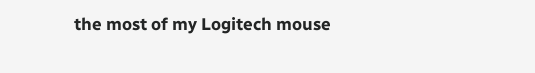the most of my Logitech mouse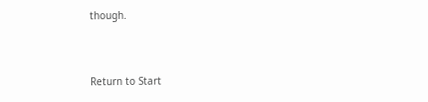though.


Return to Start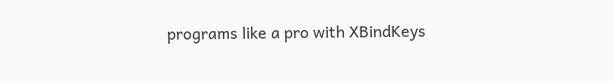programs like a pro with XBindKeys